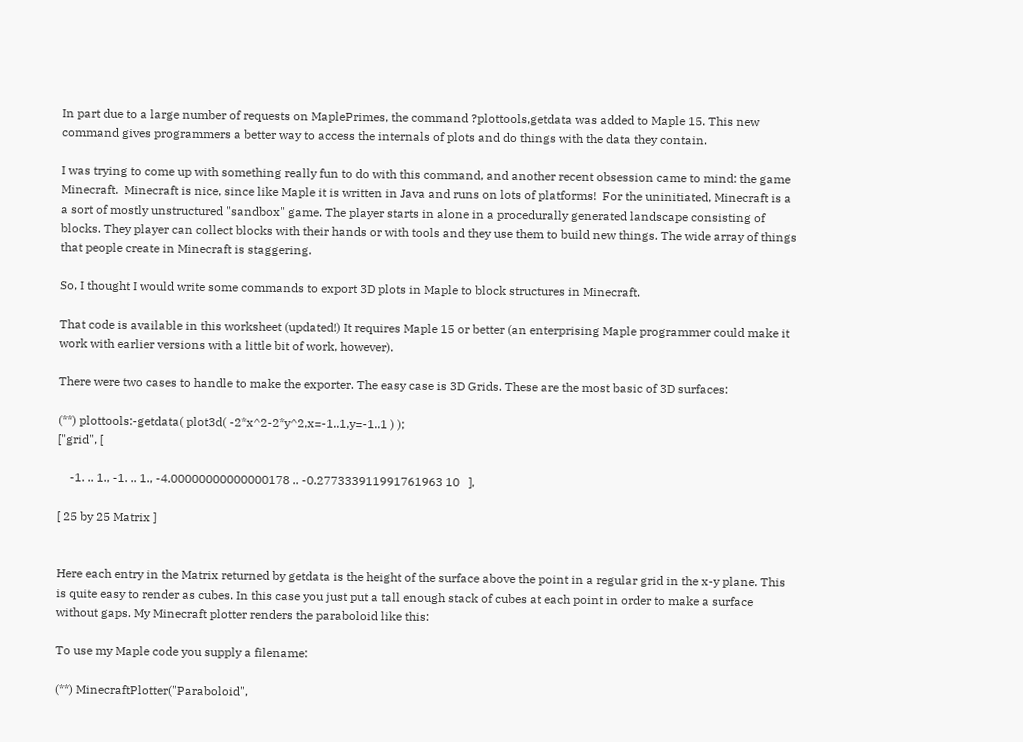In part due to a large number of requests on MaplePrimes, the command ?plottools,getdata was added to Maple 15. This new command gives programmers a better way to access the internals of plots and do things with the data they contain.

I was trying to come up with something really fun to do with this command, and another recent obsession came to mind: the game Minecraft.  Minecraft is nice, since like Maple it is written in Java and runs on lots of platforms!  For the uninitiated, Minecraft is a a sort of mostly unstructured "sandbox" game. The player starts in alone in a procedurally generated landscape consisting of blocks. They player can collect blocks with their hands or with tools and they use them to build new things. The wide array of things that people create in Minecraft is staggering.

So, I thought I would write some commands to export 3D plots in Maple to block structures in Minecraft.

That code is available in this worksheet (updated!) It requires Maple 15 or better (an enterprising Maple programmer could make it work with earlier versions with a little bit of work, however).

There were two cases to handle to make the exporter. The easy case is 3D Grids. These are the most basic of 3D surfaces:

(**) plottools:-getdata( plot3d( -2*x^2-2*y^2,x=-1..1,y=-1..1 ) );
["grid", [

    -1. .. 1., -1. .. 1., -4.00000000000000178 .. -0.277333911991761963 10   ],

[ 25 by 25 Matrix ]


Here each entry in the Matrix returned by getdata is the height of the surface above the point in a regular grid in the x-y plane. This is quite easy to render as cubes. In this case you just put a tall enough stack of cubes at each point in order to make a surface without gaps. My Minecraft plotter renders the paraboloid like this:

To use my Maple code you supply a filename:

(**) MinecraftPlotter("Paraboloid",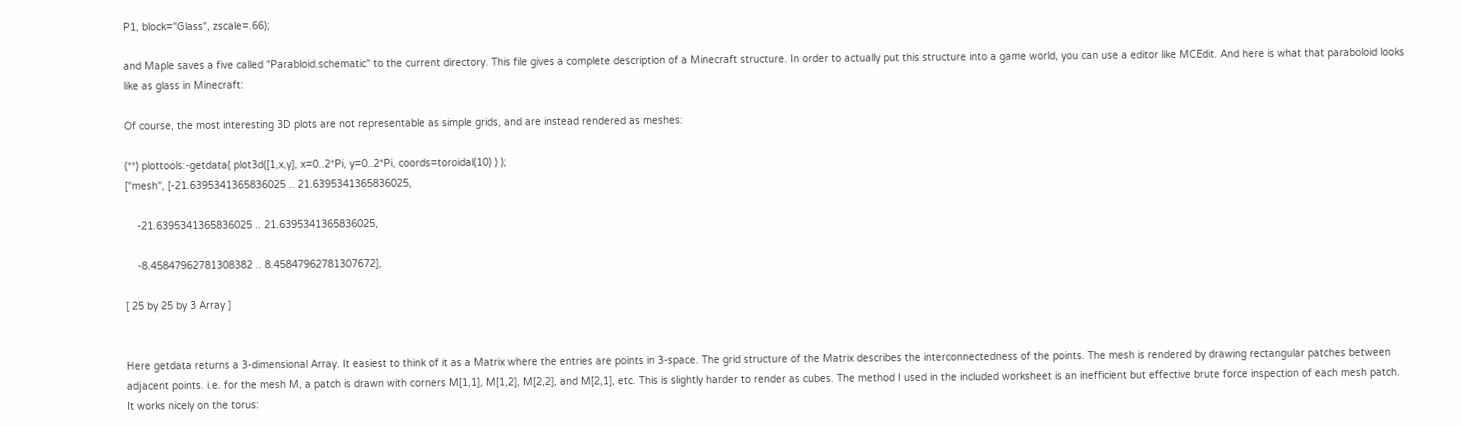P1, block="Glass", zscale=.66);

and Maple saves a five called "Parabloid.schematic" to the current directory. This file gives a complete description of a Minecraft structure. In order to actually put this structure into a game world, you can use a editor like MCEdit. And here is what that paraboloid looks like as glass in Minecraft:

Of course, the most interesting 3D plots are not representable as simple grids, and are instead rendered as meshes:

(**) plottools:-getdata( plot3d([1,x,y], x=0..2*Pi, y=0..2*Pi, coords=toroidal(10) ) );
["mesh", [-21.6395341365836025 .. 21.6395341365836025,

    -21.6395341365836025 .. 21.6395341365836025,

    -8.45847962781308382 .. 8.45847962781307672],

[ 25 by 25 by 3 Array ]


Here getdata returns a 3-dimensional Array. It easiest to think of it as a Matrix where the entries are points in 3-space. The grid structure of the Matrix describes the interconnectedness of the points. The mesh is rendered by drawing rectangular patches between adjacent points. i.e. for the mesh M, a patch is drawn with corners M[1,1], M[1,2], M[2,2], and M[2,1], etc. This is slightly harder to render as cubes. The method I used in the included worksheet is an inefficient but effective brute force inspection of each mesh patch. It works nicely on the torus: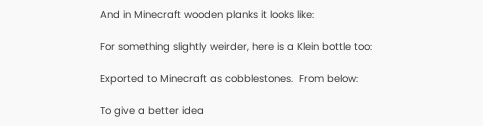And in Minecraft wooden planks it looks like:

For something slightly weirder, here is a Klein bottle too:

Exported to Minecraft as cobblestones.  From below:

To give a better idea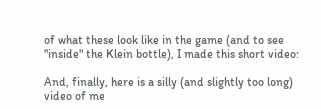of what these look like in the game (and to see "inside" the Klein bottle), I made this short video:

And, finally, here is a silly (and slightly too long) video of me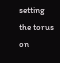setting the torus on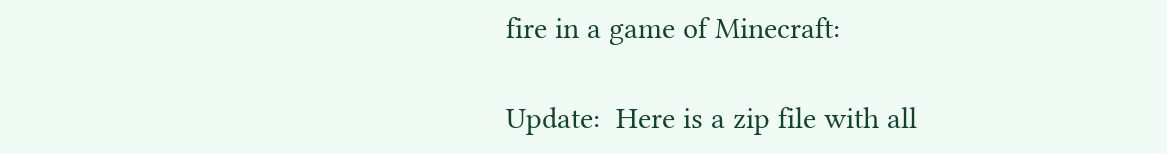fire in a game of Minecraft:

Update:  Here is a zip file with all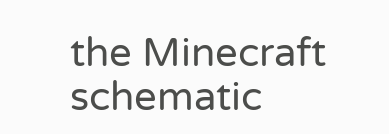the Minecraft schematic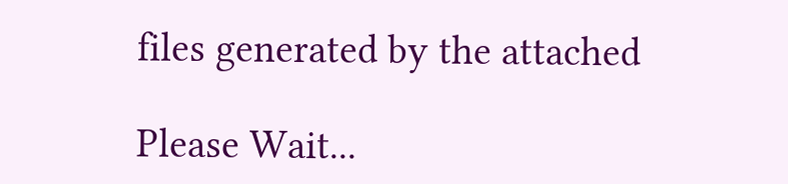files generated by the attached

Please Wait...